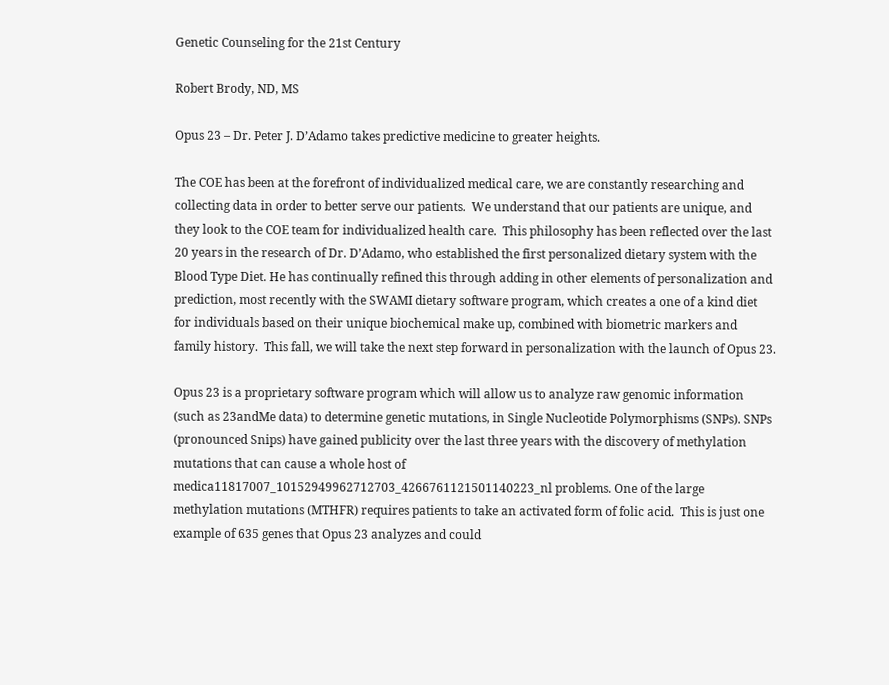Genetic Counseling for the 21st Century

Robert Brody, ND, MS

Opus 23 – Dr. Peter J. D’Adamo takes predictive medicine to greater heights.

The COE has been at the forefront of individualized medical care, we are constantly researching and collecting data in order to better serve our patients.  We understand that our patients are unique, and they look to the COE team for individualized health care.  This philosophy has been reflected over the last 20 years in the research of Dr. D’Adamo, who established the first personalized dietary system with the Blood Type Diet. He has continually refined this through adding in other elements of personalization and prediction, most recently with the SWAMI dietary software program, which creates a one of a kind diet for individuals based on their unique biochemical make up, combined with biometric markers and family history.  This fall, we will take the next step forward in personalization with the launch of Opus 23.

Opus 23 is a proprietary software program which will allow us to analyze raw genomic information (such as 23andMe data) to determine genetic mutations, in Single Nucleotide Polymorphisms (SNPs). SNPs (pronounced Snips) have gained publicity over the last three years with the discovery of methylation mutations that can cause a whole host of medica11817007_10152949962712703_4266761121501140223_nl problems. One of the large methylation mutations (MTHFR) requires patients to take an activated form of folic acid.  This is just one example of 635 genes that Opus 23 analyzes and could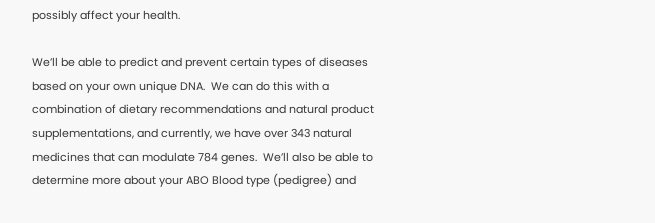possibly affect your health.

We’ll be able to predict and prevent certain types of diseases based on your own unique DNA.  We can do this with a combination of dietary recommendations and natural product supplementations, and currently, we have over 343 natural medicines that can modulate 784 genes.  We’ll also be able to determine more about your ABO Blood type (pedigree) and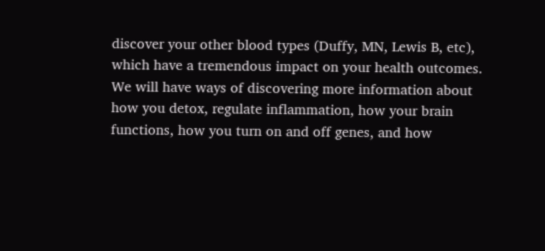discover your other blood types (Duffy, MN, Lewis B, etc), which have a tremendous impact on your health outcomes.  We will have ways of discovering more information about how you detox, regulate inflammation, how your brain functions, how you turn on and off genes, and how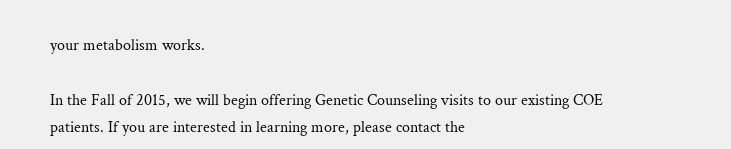your metabolism works.

In the Fall of 2015, we will begin offering Genetic Counseling visits to our existing COE patients. If you are interested in learning more, please contact the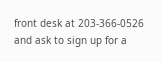front desk at 203-366-0526 and ask to sign up for a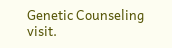Genetic Counseling visit.